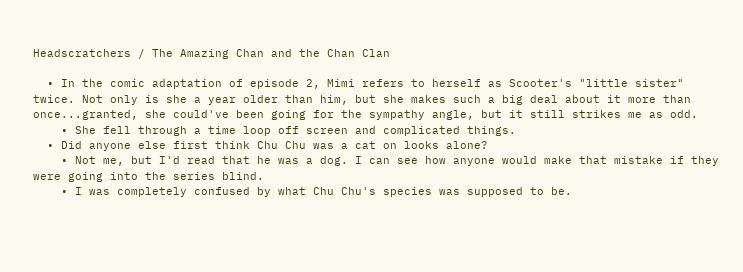Headscratchers / The Amazing Chan and the Chan Clan

  • In the comic adaptation of episode 2, Mimi refers to herself as Scooter's "little sister" twice. Not only is she a year older than him, but she makes such a big deal about it more than once...granted, she could've been going for the sympathy angle, but it still strikes me as odd.
    • She fell through a time loop off screen and complicated things.
  • Did anyone else first think Chu Chu was a cat on looks alone?
    • Not me, but I'd read that he was a dog. I can see how anyone would make that mistake if they were going into the series blind.
    • I was completely confused by what Chu Chu's species was supposed to be.